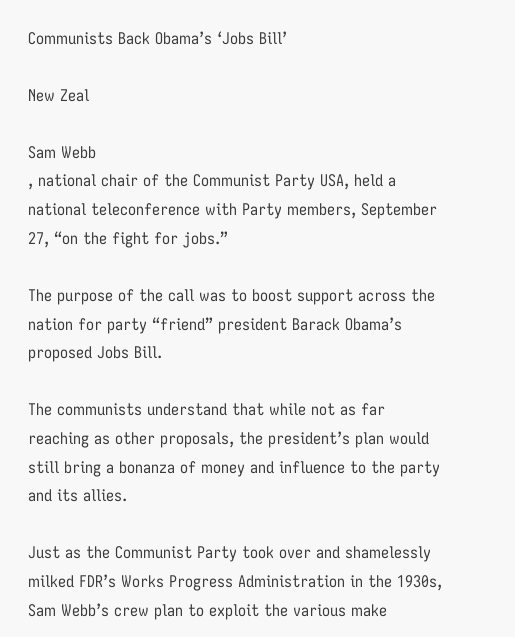Communists Back Obama’s ‘Jobs Bill’

New Zeal

Sam Webb
, national chair of the Communist Party USA, held a national teleconference with Party members, September 27, “on the fight for jobs.”

The purpose of the call was to boost support across the nation for party “friend” president Barack Obama’s proposed Jobs Bill.

The communists understand that while not as far reaching as other proposals, the president’s plan would still bring a bonanza of money and influence to the party and its allies.

Just as the Communist Party took over and shamelessly milked FDR’s Works Progress Administration in the 1930s, Sam Webb’s crew plan to exploit the various make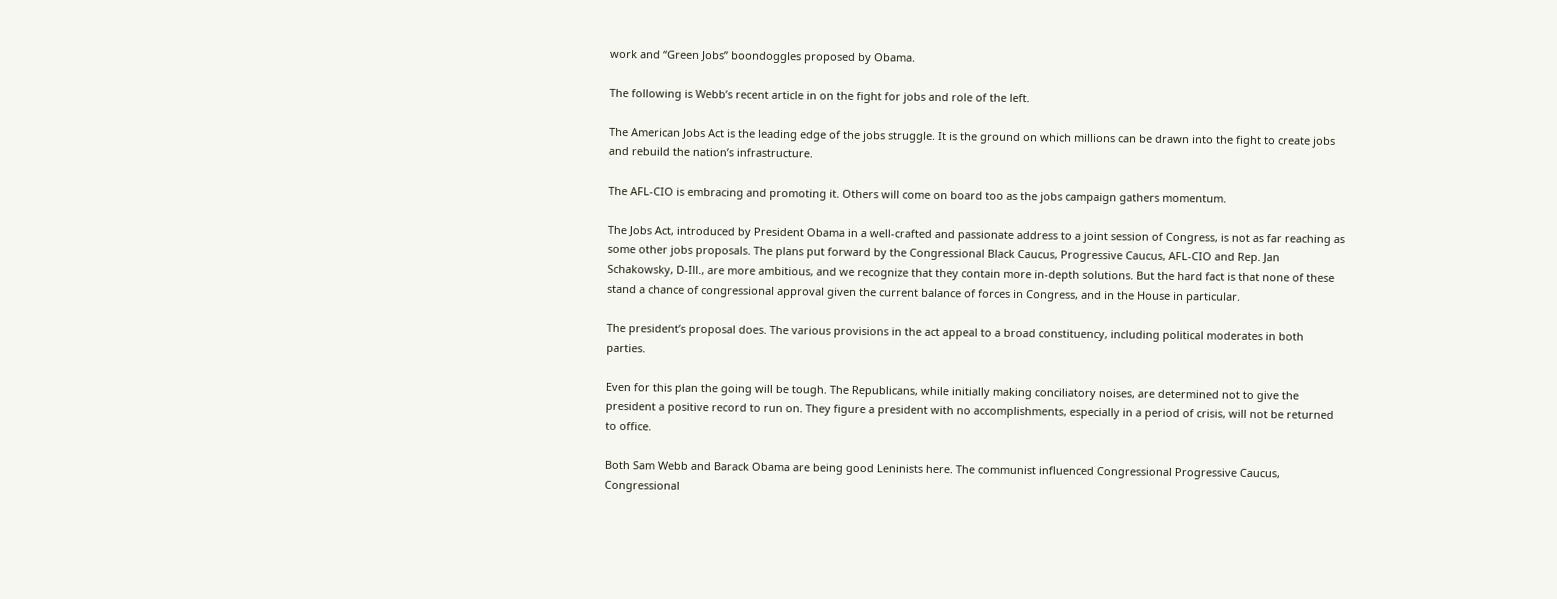work and “Green Jobs” boondoggles proposed by Obama.

The following is Webb’s recent article in on the fight for jobs and role of the left.

The American Jobs Act is the leading edge of the jobs struggle. It is the ground on which millions can be drawn into the fight to create jobs and rebuild the nation’s infrastructure.

The AFL-CIO is embracing and promoting it. Others will come on board too as the jobs campaign gathers momentum.

The Jobs Act, introduced by President Obama in a well-crafted and passionate address to a joint session of Congress, is not as far reaching as some other jobs proposals. The plans put forward by the Congressional Black Caucus, Progressive Caucus, AFL-CIO and Rep. Jan Schakowsky, D-Ill., are more ambitious, and we recognize that they contain more in-depth solutions. But the hard fact is that none of these stand a chance of congressional approval given the current balance of forces in Congress, and in the House in particular.

The president’s proposal does. The various provisions in the act appeal to a broad constituency, including political moderates in both parties.

Even for this plan the going will be tough. The Republicans, while initially making conciliatory noises, are determined not to give the president a positive record to run on. They figure a president with no accomplishments, especially in a period of crisis, will not be returned to office.

Both Sam Webb and Barack Obama are being good Leninists here. The communist influenced Congressional Progressive Caucus, Congressional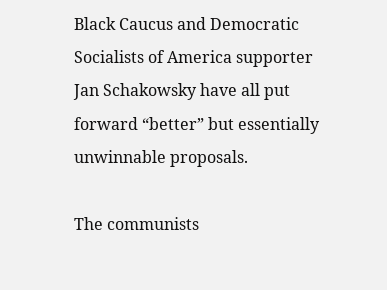Black Caucus and Democratic Socialists of America supporter Jan Schakowsky have all put forward “better” but essentially unwinnable proposals.

The communists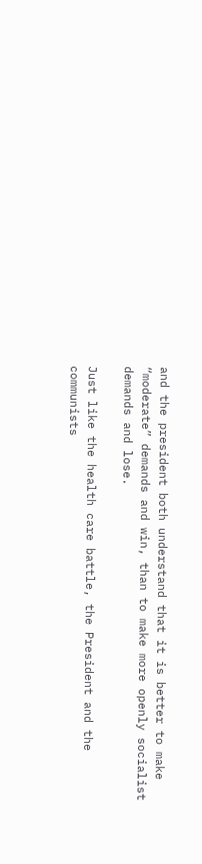and the president both understand that it is better to make “moderate” demands and win, than to make more openly socialist demands and lose.

Just like the health care battle, the President and the communists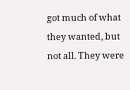got much of what they wanted, but not all. They were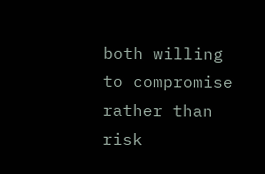both willing to compromise rather than risk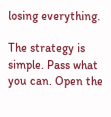losing everything.

The strategy is simple. Pass what you can. Open the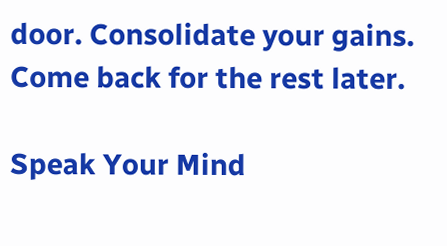door. Consolidate your gains. Come back for the rest later.

Speak Your Mind